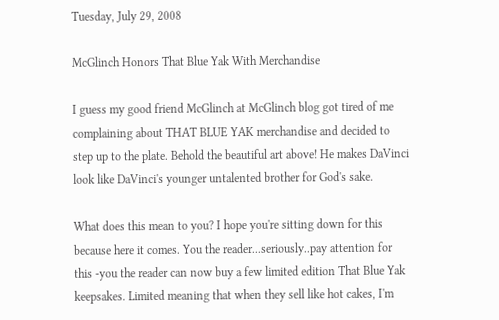Tuesday, July 29, 2008

McGlinch Honors That Blue Yak With Merchandise

I guess my good friend McGlinch at McGlinch blog got tired of me complaining about THAT BLUE YAK merchandise and decided to step up to the plate. Behold the beautiful art above! He makes DaVinci look like DaVinci's younger untalented brother for God's sake.

What does this mean to you? I hope you're sitting down for this because here it comes. You the reader...seriously..pay attention for this -you the reader can now buy a few limited edition That Blue Yak keepsakes. Limited meaning that when they sell like hot cakes, I'm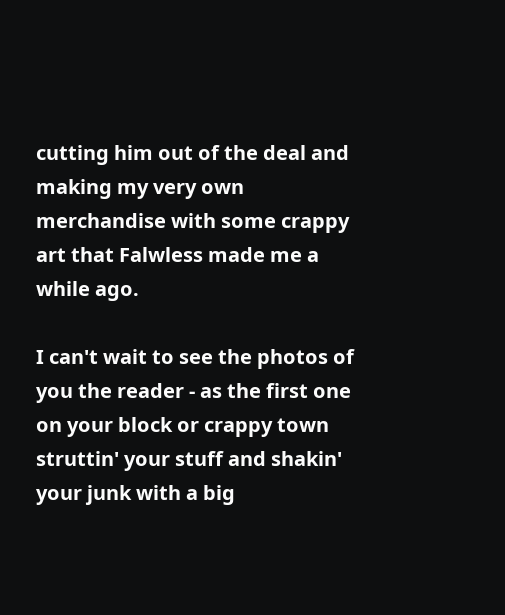cutting him out of the deal and making my very own merchandise with some crappy art that Falwless made me a while ago.

I can't wait to see the photos of you the reader - as the first one on your block or crappy town struttin' your stuff and shakin' your junk with a big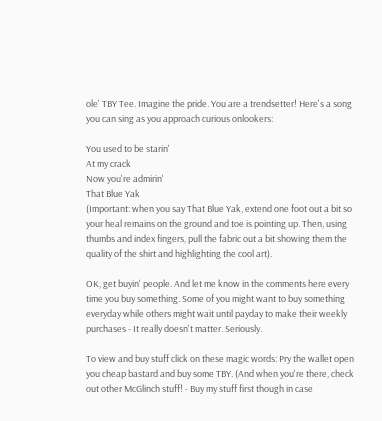ole' TBY Tee. Imagine the pride. You are a trendsetter! Here's a song you can sing as you approach curious onlookers:

You used to be starin'
At my crack
Now you're admirin'
That Blue Yak
(Important: when you say That Blue Yak, extend one foot out a bit so your heal remains on the ground and toe is pointing up. Then, using thumbs and index fingers, pull the fabric out a bit showing them the quality of the shirt and highlighting the cool art).

OK, get buyin' people. And let me know in the comments here every time you buy something. Some of you might want to buy something everyday while others might wait until payday to make their weekly purchases - It really doesn't matter. Seriously.

To view and buy stuff click on these magic words: Pry the wallet open you cheap bastard and buy some TBY. (And when you're there, check out other McGlinch stuff! - Buy my stuff first though in case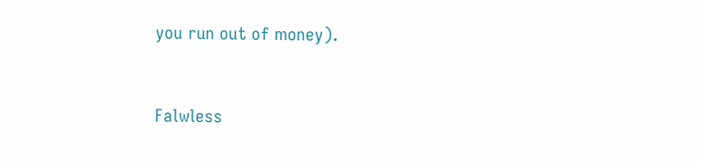you run out of money).


Falwless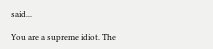said...

You are a supreme idiot. The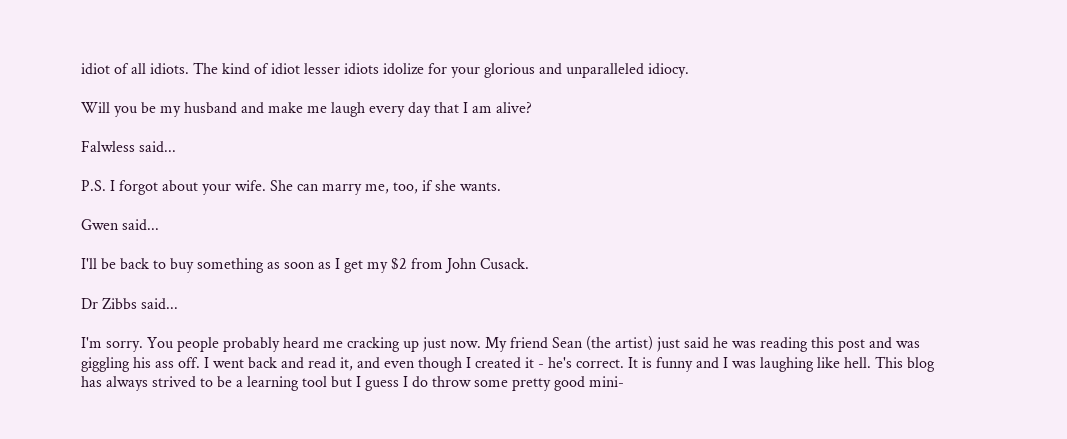idiot of all idiots. The kind of idiot lesser idiots idolize for your glorious and unparalleled idiocy.

Will you be my husband and make me laugh every day that I am alive?

Falwless said...

P.S. I forgot about your wife. She can marry me, too, if she wants.

Gwen said...

I'll be back to buy something as soon as I get my $2 from John Cusack.

Dr Zibbs said...

I'm sorry. You people probably heard me cracking up just now. My friend Sean (the artist) just said he was reading this post and was giggling his ass off. I went back and read it, and even though I created it - he's correct. It is funny and I was laughing like hell. This blog has always strived to be a learning tool but I guess I do throw some pretty good mini-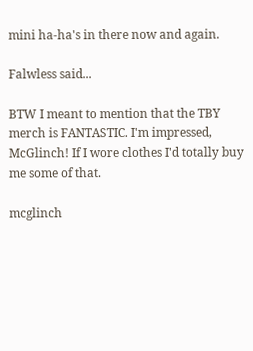mini ha-ha's in there now and again.

Falwless said...

BTW I meant to mention that the TBY merch is FANTASTIC. I'm impressed, McGlinch! If I wore clothes I'd totally buy me some of that.

mcglinch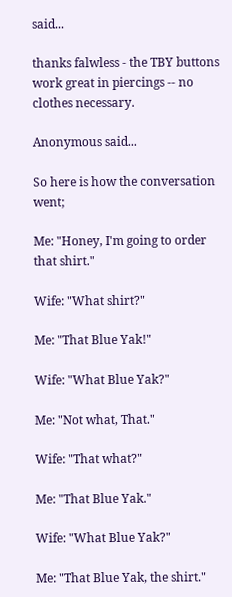said...

thanks falwless - the TBY buttons work great in piercings -- no clothes necessary.

Anonymous said...

So here is how the conversation went;

Me: "Honey, I'm going to order that shirt."

Wife: "What shirt?"

Me: "That Blue Yak!"

Wife: "What Blue Yak?"

Me: "Not what, That."

Wife: "That what?"

Me: "That Blue Yak."

Wife: "What Blue Yak?"

Me: "That Blue Yak, the shirt."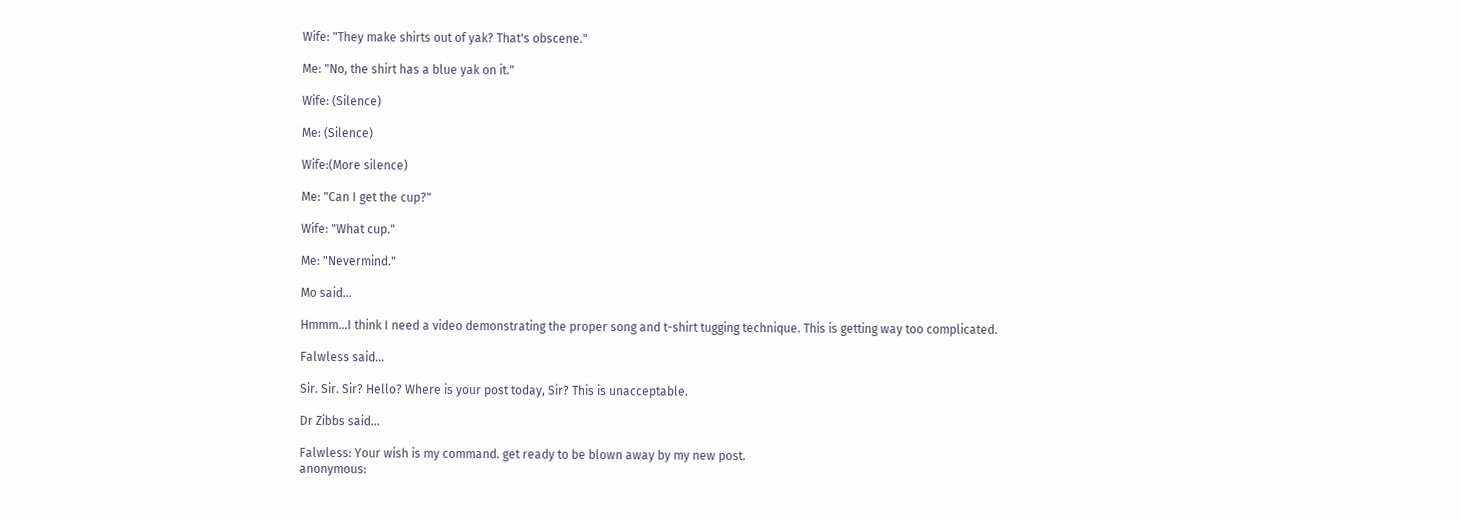Wife: "They make shirts out of yak? That's obscene."

Me: "No, the shirt has a blue yak on it."

Wife: (Silence)

Me: (Silence)

Wife:(More silence)

Me: "Can I get the cup?"

Wife: "What cup."

Me: "Nevermind."

Mo said...

Hmmm...I think I need a video demonstrating the proper song and t-shirt tugging technique. This is getting way too complicated.

Falwless said...

Sir. Sir. Sir? Hello? Where is your post today, Sir? This is unacceptable.

Dr Zibbs said...

Falwless: Your wish is my command. get ready to be blown away by my new post.
anonymous: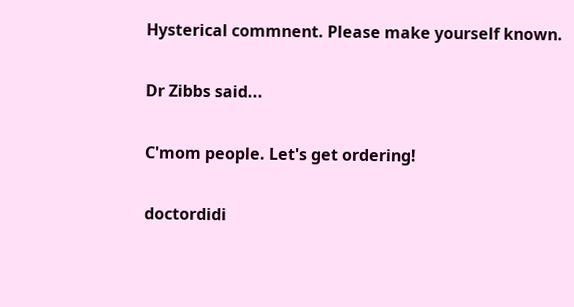Hysterical commnent. Please make yourself known.

Dr Zibbs said...

C'mom people. Let's get ordering!

doctordidi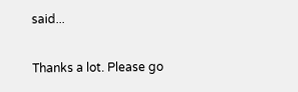said...

Thanks a lot. Please go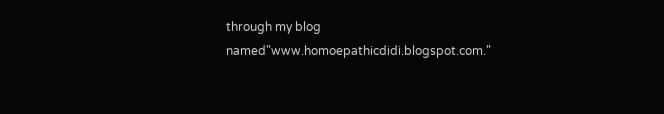through my blog named"www.homoepathicdidi.blogspot.com."